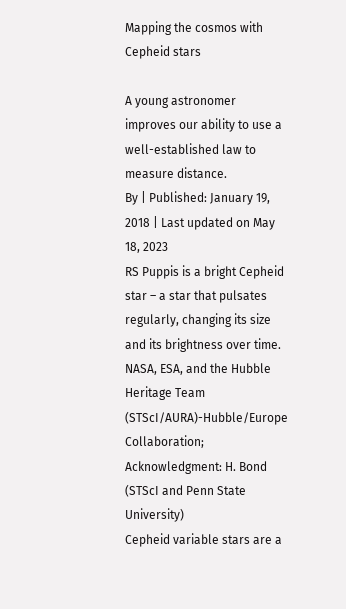Mapping the cosmos with Cepheid stars

A young astronomer improves our ability to use a well-established law to measure distance.
By | Published: January 19, 2018 | Last updated on May 18, 2023
RS Puppis is a bright Cepheid star – a star that pulsates regularly, changing its size and its brightness over time.
NASA, ESA, and the Hubble Heritage Team (STScI/AURA)-Hubble/Europe Collaboration; Acknowledgment: H. Bond (STScI and Penn State University)
Cepheid variable stars are a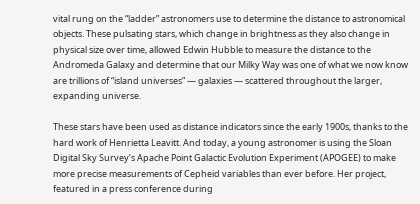vital rung on the “ladder” astronomers use to determine the distance to astronomical objects. These pulsating stars, which change in brightness as they also change in physical size over time, allowed Edwin Hubble to measure the distance to the Andromeda Galaxy and determine that our Milky Way was one of what we now know are trillions of “island universes” — galaxies — scattered throughout the larger, expanding universe.

These stars have been used as distance indicators since the early 1900s, thanks to the hard work of Henrietta Leavitt. And today, a young astronomer is using the Sloan Digital Sky Survey’s Apache Point Galactic Evolution Experiment (APOGEE) to make more precise measurements of Cepheid variables than ever before. Her project, featured in a press conference during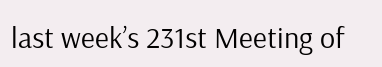last week’s 231st Meeting of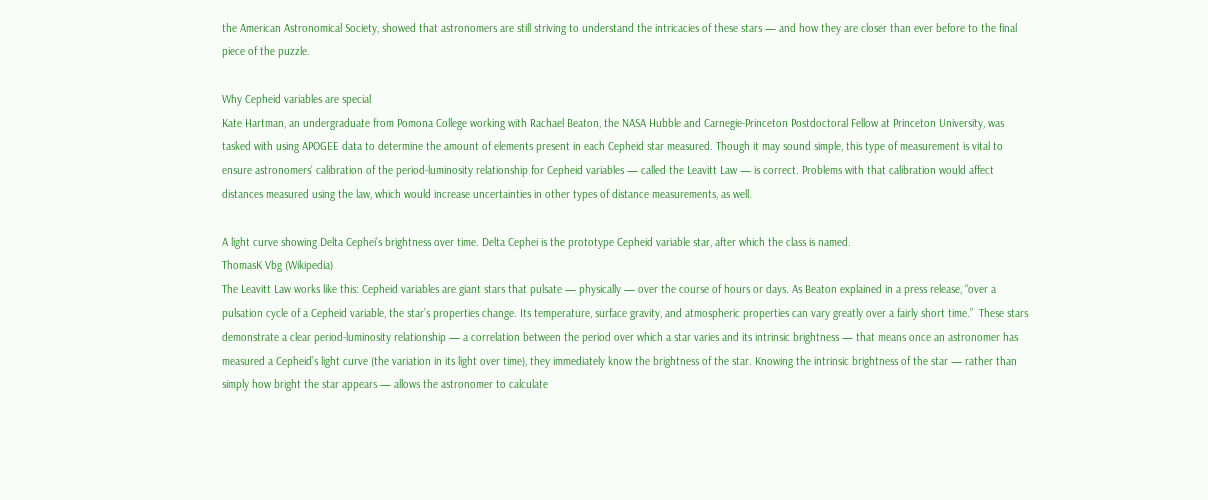the American Astronomical Society, showed that astronomers are still striving to understand the intricacies of these stars — and how they are closer than ever before to the final piece of the puzzle.

Why Cepheid variables are special
Kate Hartman, an undergraduate from Pomona College working with Rachael Beaton, the NASA Hubble and Carnegie-Princeton Postdoctoral Fellow at Princeton University, was tasked with using APOGEE data to determine the amount of elements present in each Cepheid star measured. Though it may sound simple, this type of measurement is vital to ensure astronomers’ calibration of the period-luminosity relationship for Cepheid variables — called the Leavitt Law — is correct. Problems with that calibration would affect distances measured using the law, which would increase uncertainties in other types of distance measurements, as well.

A light curve showing Delta Cephei’s brightness over time. Delta Cephei is the prototype Cepheid variable star, after which the class is named.
ThomasK Vbg (Wikipedia)
The Leavitt Law works like this: Cepheid variables are giant stars that pulsate — physically — over the course of hours or days. As Beaton explained in a press release, “over a pulsation cycle of a Cepheid variable, the star’s properties change. Its temperature, surface gravity, and atmospheric properties can vary greatly over a fairly short time.”  These stars demonstrate a clear period-luminosity relationship — a correlation between the period over which a star varies and its intrinsic brightness — that means once an astronomer has measured a Cepheid’s light curve (the variation in its light over time), they immediately know the brightness of the star. Knowing the intrinsic brightness of the star — rather than simply how bright the star appears — allows the astronomer to calculate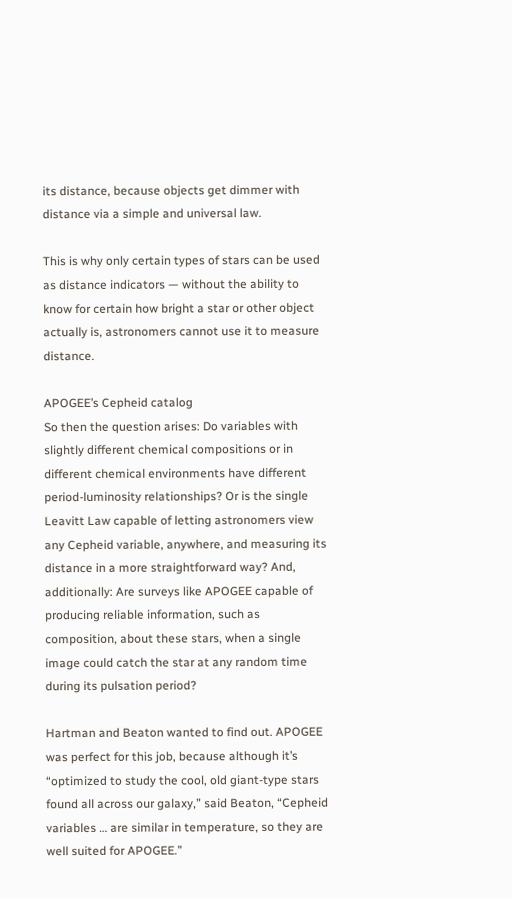its distance, because objects get dimmer with distance via a simple and universal law.

This is why only certain types of stars can be used as distance indicators — without the ability to know for certain how bright a star or other object actually is, astronomers cannot use it to measure distance.

APOGEE’s Cepheid catalog
So then the question arises: Do variables with slightly different chemical compositions or in different chemical environments have different period-luminosity relationships? Or is the single Leavitt Law capable of letting astronomers view any Cepheid variable, anywhere, and measuring its distance in a more straightforward way? And, additionally: Are surveys like APOGEE capable of producing reliable information, such as composition, about these stars, when a single image could catch the star at any random time during its pulsation period?

Hartman and Beaton wanted to find out. APOGEE was perfect for this job, because although it’s “optimized to study the cool, old giant-type stars found all across our galaxy,” said Beaton, “Cepheid variables … are similar in temperature, so they are well suited for APOGEE.”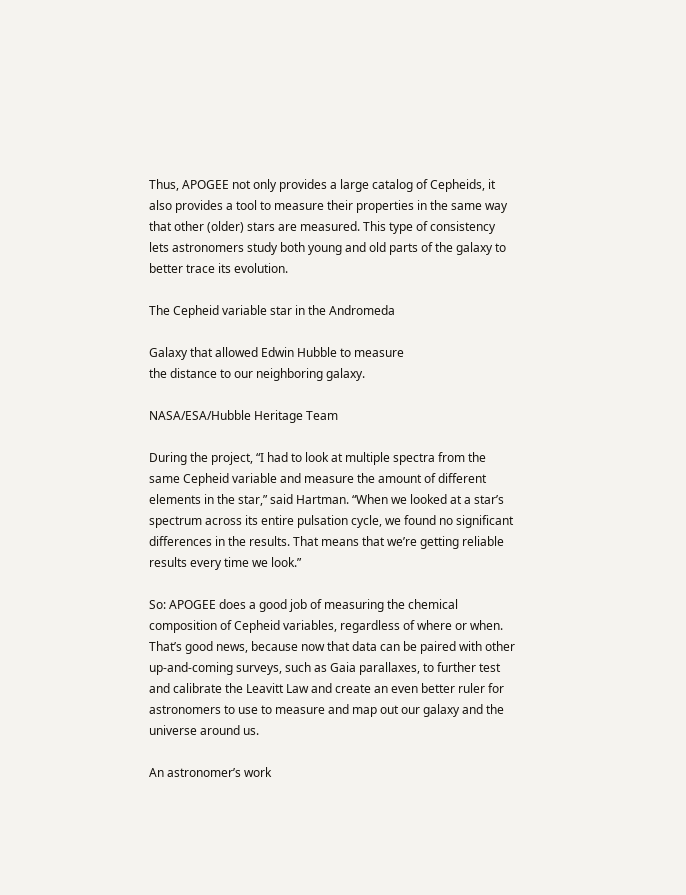Thus, APOGEE not only provides a large catalog of Cepheids, it also provides a tool to measure their properties in the same way that other (older) stars are measured. This type of consistency lets astronomers study both young and old parts of the galaxy to better trace its evolution.

The Cepheid variable star in the Andromeda

Galaxy that allowed Edwin Hubble to measure
the distance to our neighboring galaxy.

NASA/ESA/Hubble Heritage Team

During the project, “I had to look at multiple spectra from the same Cepheid variable and measure the amount of different elements in the star,” said Hartman. “When we looked at a star’s spectrum across its entire pulsation cycle, we found no significant differences in the results. That means that we’re getting reliable results every time we look.”

So: APOGEE does a good job of measuring the chemical composition of Cepheid variables, regardless of where or when. That’s good news, because now that data can be paired with other up-and-coming surveys, such as Gaia parallaxes, to further test and calibrate the Leavitt Law and create an even better ruler for astronomers to use to measure and map out our galaxy and the universe around us.

An astronomer’s work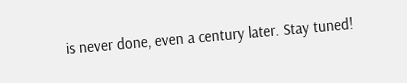is never done, even a century later. Stay tuned!